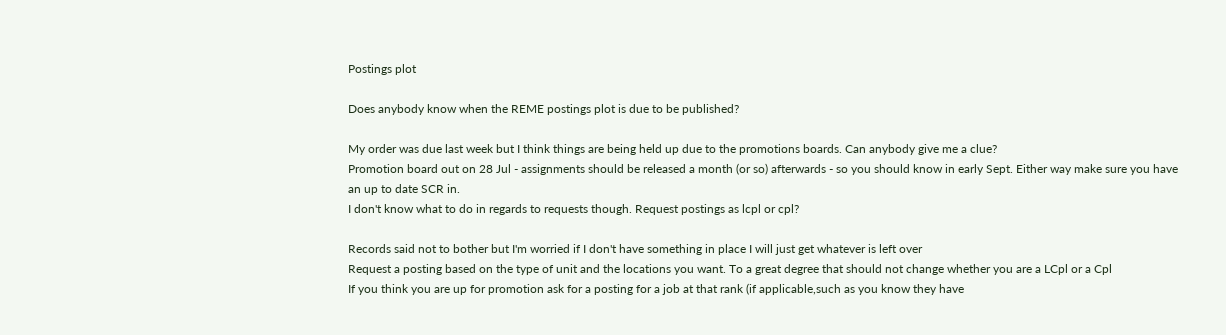Postings plot

Does anybody know when the REME postings plot is due to be published?

My order was due last week but I think things are being held up due to the promotions boards. Can anybody give me a clue?
Promotion board out on 28 Jul - assignments should be released a month (or so) afterwards - so you should know in early Sept. Either way make sure you have an up to date SCR in.
I don't know what to do in regards to requests though. Request postings as lcpl or cpl?

Records said not to bother but I'm worried if I don't have something in place I will just get whatever is left over
Request a posting based on the type of unit and the locations you want. To a great degree that should not change whether you are a LCpl or a Cpl
If you think you are up for promotion ask for a posting for a job at that rank (if applicable,such as you know they have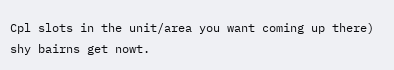Cpl slots in the unit/area you want coming up there) shy bairns get nowt.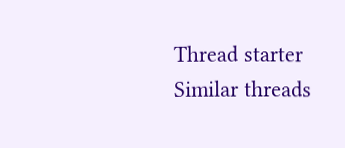Thread starter Similar threads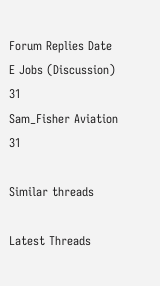Forum Replies Date
E Jobs (Discussion) 31
Sam_Fisher Aviation 31

Similar threads

Latest Threads